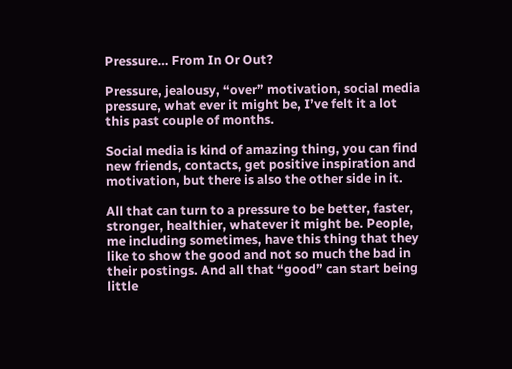Pressure… From In Or Out?

Pressure, jealousy, “over” motivation, social media pressure, what ever it might be, I’ve felt it a lot this past couple of months.

Social media is kind of amazing thing, you can find new friends, contacts, get positive inspiration and motivation, but there is also the other side in it.

All that can turn to a pressure to be better, faster, stronger, healthier, whatever it might be. People, me including sometimes, have this thing that they like to show the good and not so much the bad in their postings. And all that “good” can start being little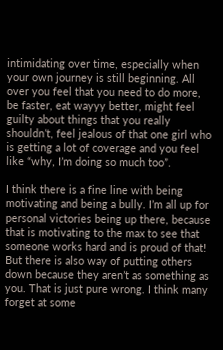intimidating over time, especially when your own journey is still beginning. All over you feel that you need to do more, be faster, eat wayyy better, might feel guilty about things that you really shouldn’t, feel jealous of that one girl who is getting a lot of coverage and you feel like “why, I’m doing so much too”.

I think there is a fine line with being motivating and being a bully. I’m all up for personal victories being up there, because that is motivating to the max to see that someone works hard and is proud of that! But there is also way of putting others down because they aren’t as something as you. That is just pure wrong. I think many forget at some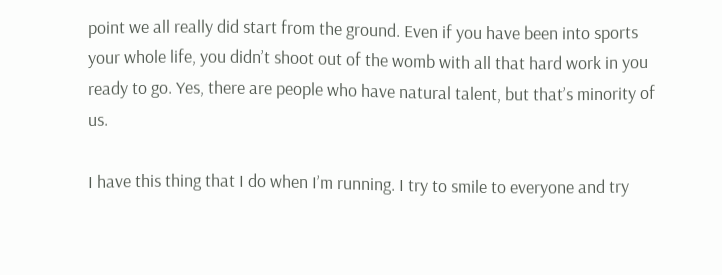point we all really did start from the ground. Even if you have been into sports your whole life, you didn’t shoot out of the womb with all that hard work in you ready to go. Yes, there are people who have natural talent, but that’s minority of us.

I have this thing that I do when I’m running. I try to smile to everyone and try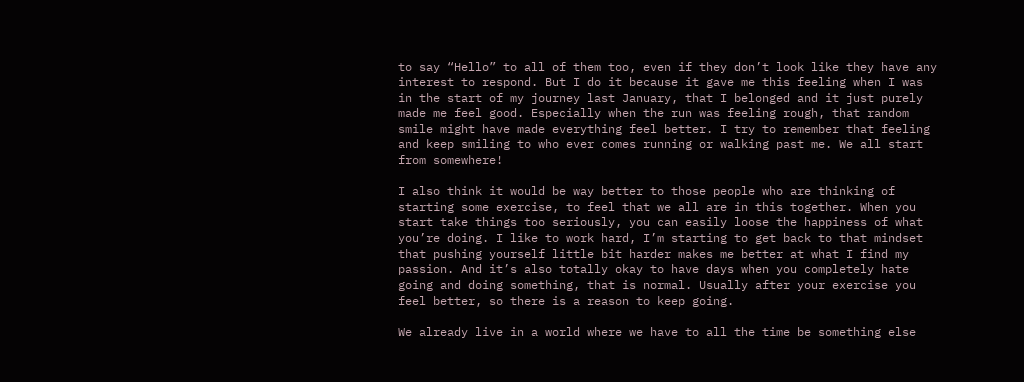to say “Hello” to all of them too, even if they don’t look like they have any interest to respond. But I do it because it gave me this feeling when I was in the start of my journey last January, that I belonged and it just purely made me feel good. Especially when the run was feeling rough, that random smile might have made everything feel better. I try to remember that feeling and keep smiling to who ever comes running or walking past me. We all start from somewhere!

I also think it would be way better to those people who are thinking of starting some exercise, to feel that we all are in this together. When you start take things too seriously, you can easily loose the happiness of what you’re doing. I like to work hard, I’m starting to get back to that mindset that pushing yourself little bit harder makes me better at what I find my passion. And it’s also totally okay to have days when you completely hate going and doing something, that is normal. Usually after your exercise you feel better, so there is a reason to keep going.

We already live in a world where we have to all the time be something else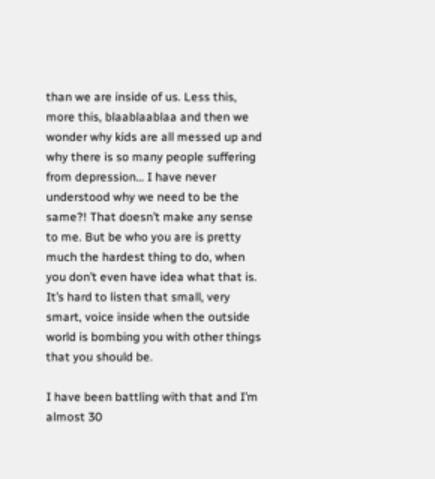than we are inside of us. Less this, more this, blaablaablaa and then we wonder why kids are all messed up and why there is so many people suffering from depression… I have never understood why we need to be the same?! That doesn’t make any sense to me. But be who you are is pretty much the hardest thing to do, when you don’t even have idea what that is. It’s hard to listen that small, very smart, voice inside when the outside world is bombing you with other things that you should be.

I have been battling with that and I’m almost 30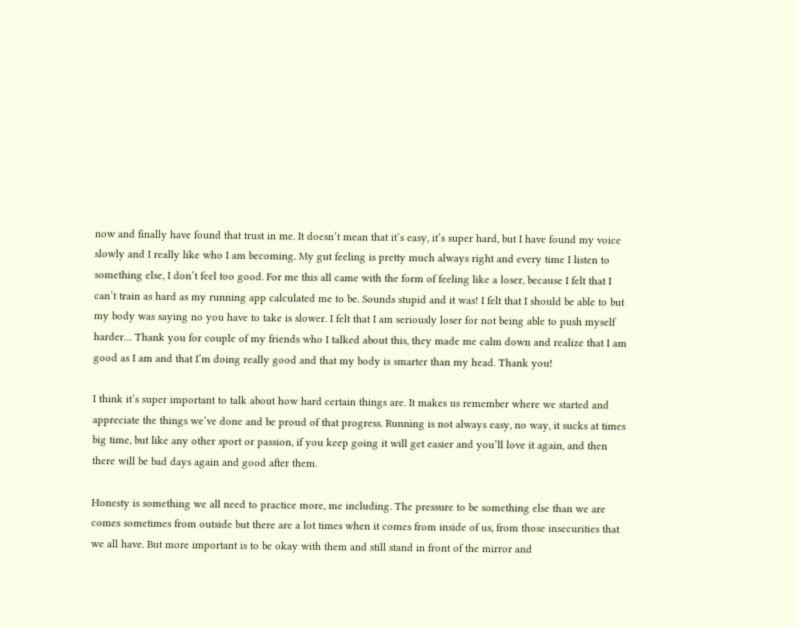now and finally have found that trust in me. It doesn’t mean that it’s easy, it’s super hard, but I have found my voice slowly and I really like who I am becoming. My gut feeling is pretty much always right and every time I listen to something else, I don’t feel too good. For me this all came with the form of feeling like a loser, because I felt that I can’t train as hard as my running app calculated me to be. Sounds stupid and it was! I felt that I should be able to but my body was saying no you have to take is slower. I felt that I am seriously loser for not being able to push myself harder… Thank you for couple of my friends who I talked about this, they made me calm down and realize that I am good as I am and that I’m doing really good and that my body is smarter than my head. Thank you!

I think it’s super important to talk about how hard certain things are. It makes us remember where we started and appreciate the things we’ve done and be proud of that progress. Running is not always easy, no way, it sucks at times big time, but like any other sport or passion, if you keep going it will get easier and you’ll love it again, and then there will be bad days again and good after them.

Honesty is something we all need to practice more, me including. The pressure to be something else than we are comes sometimes from outside but there are a lot times when it comes from inside of us, from those insecurities that we all have. But more important is to be okay with them and still stand in front of the mirror and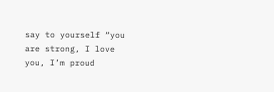say to yourself “you are strong, I love you, I’m proud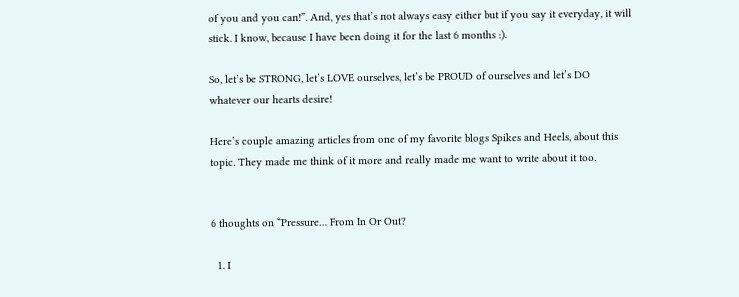of you and you can!”. And, yes that’s not always easy either but if you say it everyday, it will stick. I know, because I have been doing it for the last 6 months :).

So, let’s be STRONG, let’s LOVE ourselves, let’s be PROUD of ourselves and let’s DO whatever our hearts desire!

Here’s couple amazing articles from one of my favorite blogs Spikes and Heels, about this topic. They made me think of it more and really made me want to write about it too.


6 thoughts on “Pressure… From In Or Out?

  1. I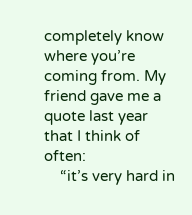completely know where you’re coming from. My friend gave me a quote last year that I think of often:
    “it’s very hard in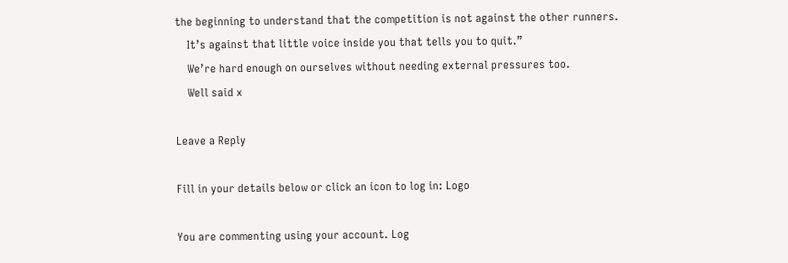the beginning to understand that the competition is not against the other runners.
    It’s against that little voice inside you that tells you to quit.”
    We’re hard enough on ourselves without needing external pressures too.
    Well said x

Leave a Reply

Fill in your details below or click an icon to log in: Logo

You are commenting using your account. Log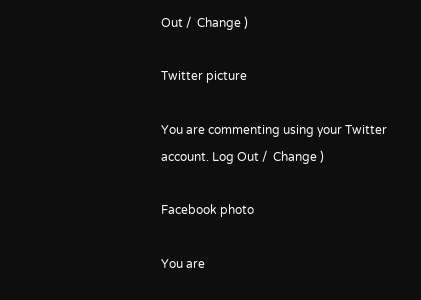Out /  Change )

Twitter picture

You are commenting using your Twitter account. Log Out /  Change )

Facebook photo

You are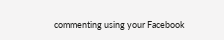commenting using your Facebook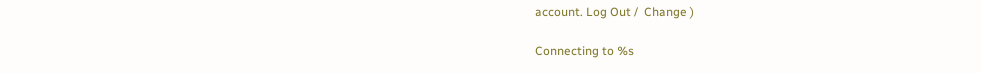account. Log Out /  Change )

Connecting to %s